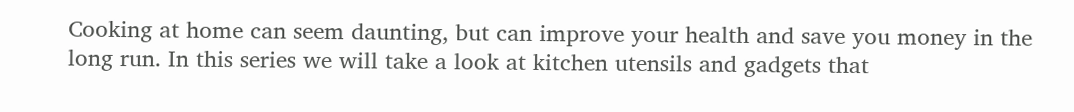Cooking at home can seem daunting, but can improve your health and save you money in the long run. In this series we will take a look at kitchen utensils and gadgets that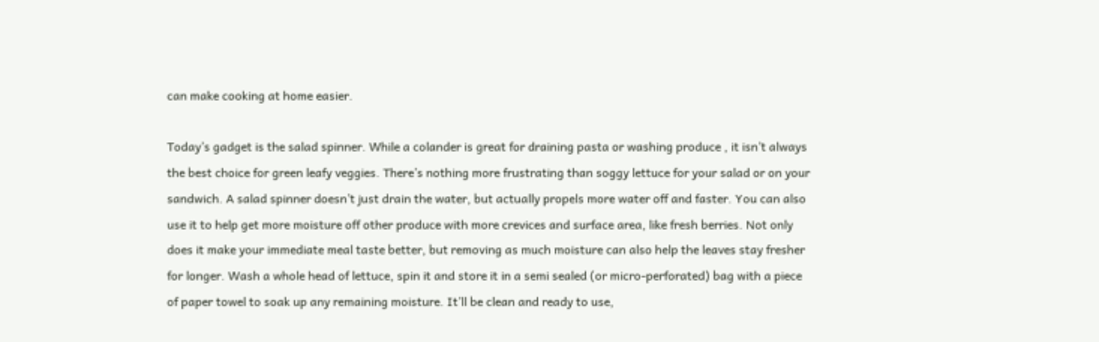can make cooking at home easier.

Today’s gadget is the salad spinner. While a colander is great for draining pasta or washing produce , it isn’t always the best choice for green leafy veggies. There’s nothing more frustrating than soggy lettuce for your salad or on your sandwich. A salad spinner doesn’t just drain the water, but actually propels more water off and faster. You can also use it to help get more moisture off other produce with more crevices and surface area, like fresh berries. Not only does it make your immediate meal taste better, but removing as much moisture can also help the leaves stay fresher for longer. Wash a whole head of lettuce, spin it and store it in a semi sealed (or micro-perforated) bag with a piece of paper towel to soak up any remaining moisture. It’ll be clean and ready to use,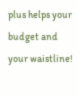plus helps your budget and your waistline!